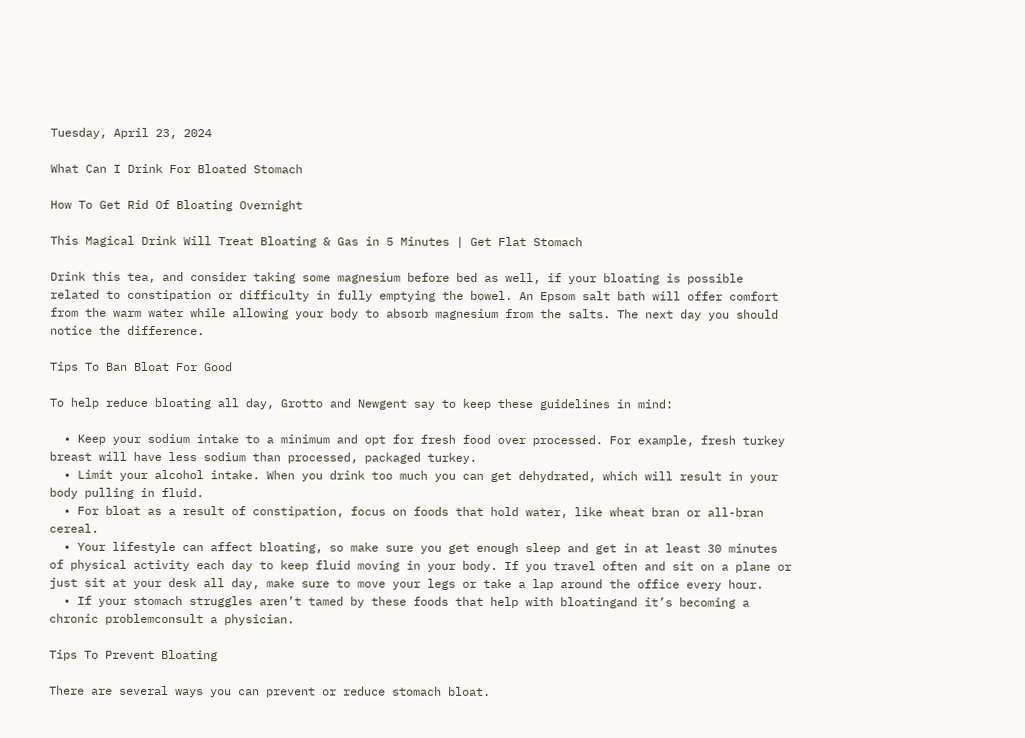Tuesday, April 23, 2024

What Can I Drink For Bloated Stomach

How To Get Rid Of Bloating Overnight

This Magical Drink Will Treat Bloating & Gas in 5 Minutes | Get Flat Stomach

Drink this tea, and consider taking some magnesium before bed as well, if your bloating is possible related to constipation or difficulty in fully emptying the bowel. An Epsom salt bath will offer comfort from the warm water while allowing your body to absorb magnesium from the salts. The next day you should notice the difference.

Tips To Ban Bloat For Good

To help reduce bloating all day, Grotto and Newgent say to keep these guidelines in mind:

  • Keep your sodium intake to a minimum and opt for fresh food over processed. For example, fresh turkey breast will have less sodium than processed, packaged turkey.
  • Limit your alcohol intake. When you drink too much you can get dehydrated, which will result in your body pulling in fluid.
  • For bloat as a result of constipation, focus on foods that hold water, like wheat bran or all-bran cereal.
  • Your lifestyle can affect bloating, so make sure you get enough sleep and get in at least 30 minutes of physical activity each day to keep fluid moving in your body. If you travel often and sit on a plane or just sit at your desk all day, make sure to move your legs or take a lap around the office every hour.
  • If your stomach struggles aren’t tamed by these foods that help with bloatingand it’s becoming a chronic problemconsult a physician.

Tips To Prevent Bloating

There are several ways you can prevent or reduce stomach bloat.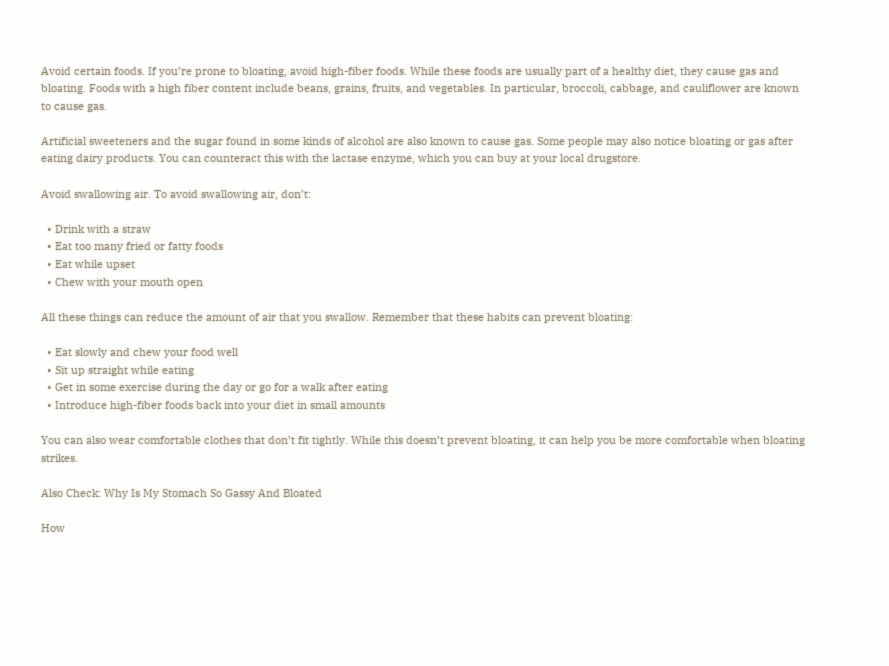Avoid certain foods. If you’re prone to bloating, avoid high-fiber foods. While these foods are usually part of a healthy diet, they cause gas and bloating. Foods with a high fiber content include beans, grains, fruits, and vegetables. In particular, broccoli, cabbage, and cauliflower are known to cause gas.

Artificial sweeteners and the sugar found in some kinds of alcohol are also known to cause gas. Some people may also notice bloating or gas after eating dairy products. You can counteract this with the lactase enzyme, which you can buy at your local drugstore.

Avoid swallowing air. To avoid swallowing air, don’t:

  • Drink with a straw
  • Eat too many fried or fatty foods
  • Eat while upset
  • Chew with your mouth open

All these things can reduce the amount of air that you swallow. Remember that these habits can prevent bloating:

  • Eat slowly and chew your food well
  • Sit up straight while eating
  • Get in some exercise during the day or go for a walk after eating
  • Introduce high-fiber foods back into your diet in small amounts

You can also wear comfortable clothes that don’t fit tightly. While this doesn’t prevent bloating, it can help you be more comfortable when bloating strikes.

Also Check: Why Is My Stomach So Gassy And Bloated

How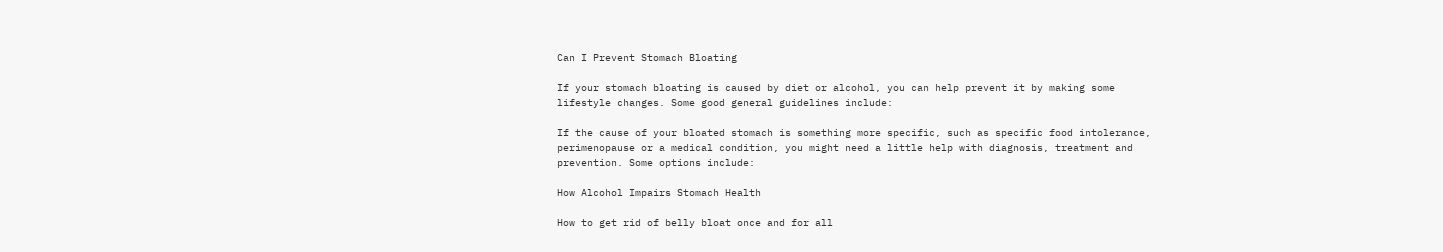Can I Prevent Stomach Bloating

If your stomach bloating is caused by diet or alcohol, you can help prevent it by making some lifestyle changes. Some good general guidelines include:

If the cause of your bloated stomach is something more specific, such as specific food intolerance, perimenopause or a medical condition, you might need a little help with diagnosis, treatment and prevention. Some options include:

How Alcohol Impairs Stomach Health

How to get rid of belly bloat once and for all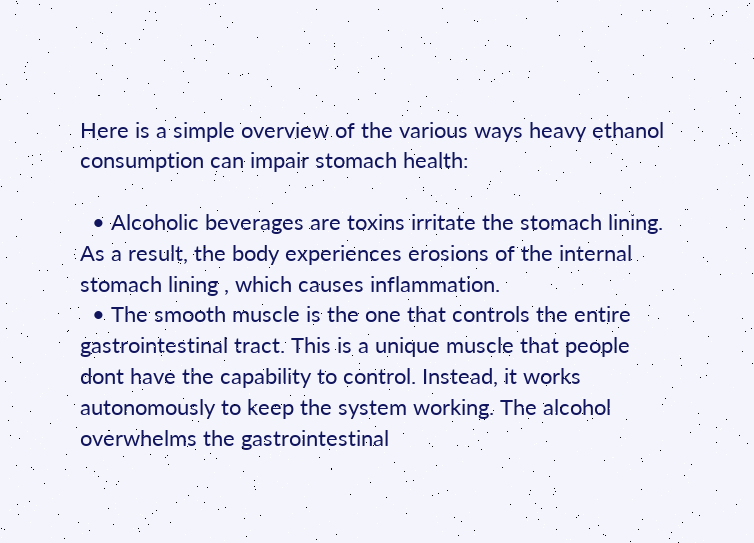Here is a simple overview of the various ways heavy ethanol consumption can impair stomach health:

  • Alcoholic beverages are toxins irritate the stomach lining. As a result, the body experiences erosions of the internal stomach lining , which causes inflammation.
  • The smooth muscle is the one that controls the entire gastrointestinal tract. This is a unique muscle that people dont have the capability to control. Instead, it works autonomously to keep the system working. The alcohol overwhelms the gastrointestinal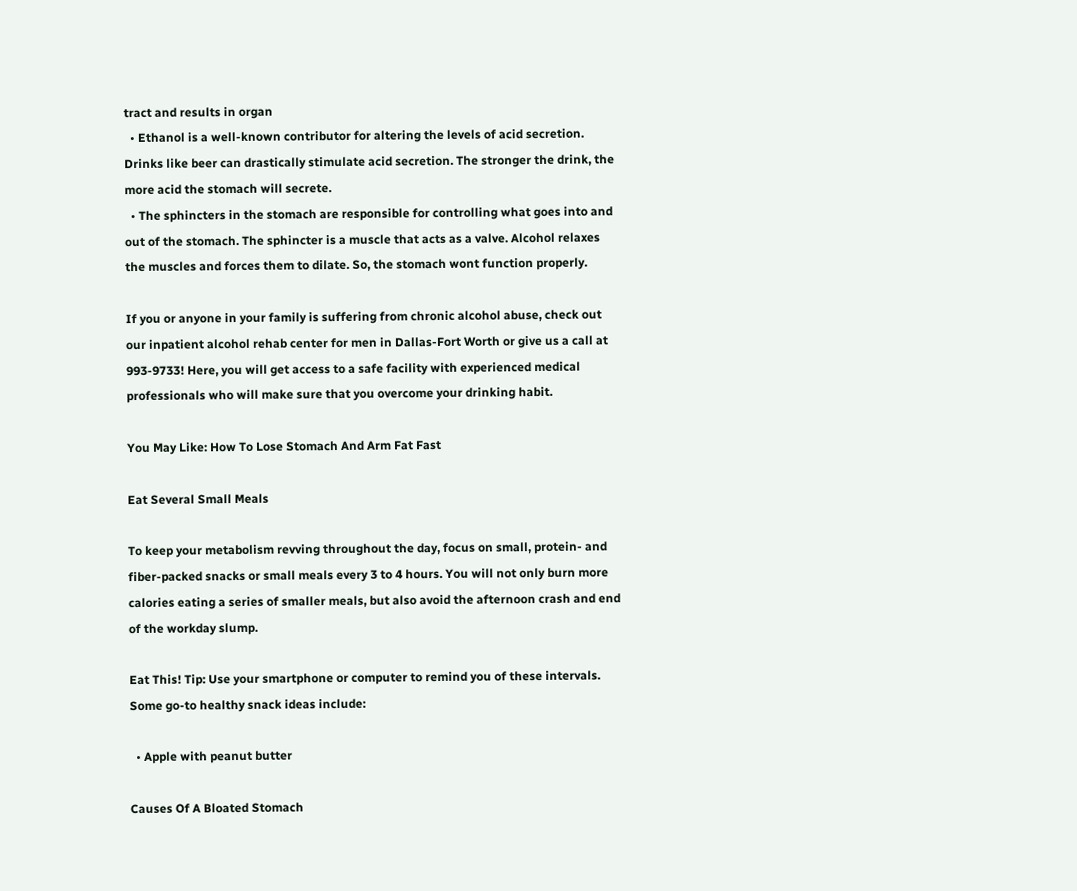tract and results in organ
  • Ethanol is a well-known contributor for altering the levels of acid secretion. Drinks like beer can drastically stimulate acid secretion. The stronger the drink, the more acid the stomach will secrete.
  • The sphincters in the stomach are responsible for controlling what goes into and out of the stomach. The sphincter is a muscle that acts as a valve. Alcohol relaxes the muscles and forces them to dilate. So, the stomach wont function properly.

If you or anyone in your family is suffering from chronic alcohol abuse, check out our inpatient alcohol rehab center for men in Dallas-Fort Worth or give us a call at 993-9733! Here, you will get access to a safe facility with experienced medical professionals who will make sure that you overcome your drinking habit.

You May Like: How To Lose Stomach And Arm Fat Fast

Eat Several Small Meals

To keep your metabolism revving throughout the day, focus on small, protein- and fiber-packed snacks or small meals every 3 to 4 hours. You will not only burn more calories eating a series of smaller meals, but also avoid the afternoon crash and end of the workday slump.

Eat This! Tip: Use your smartphone or computer to remind you of these intervals. Some go-to healthy snack ideas include:

  • Apple with peanut butter

Causes Of A Bloated Stomach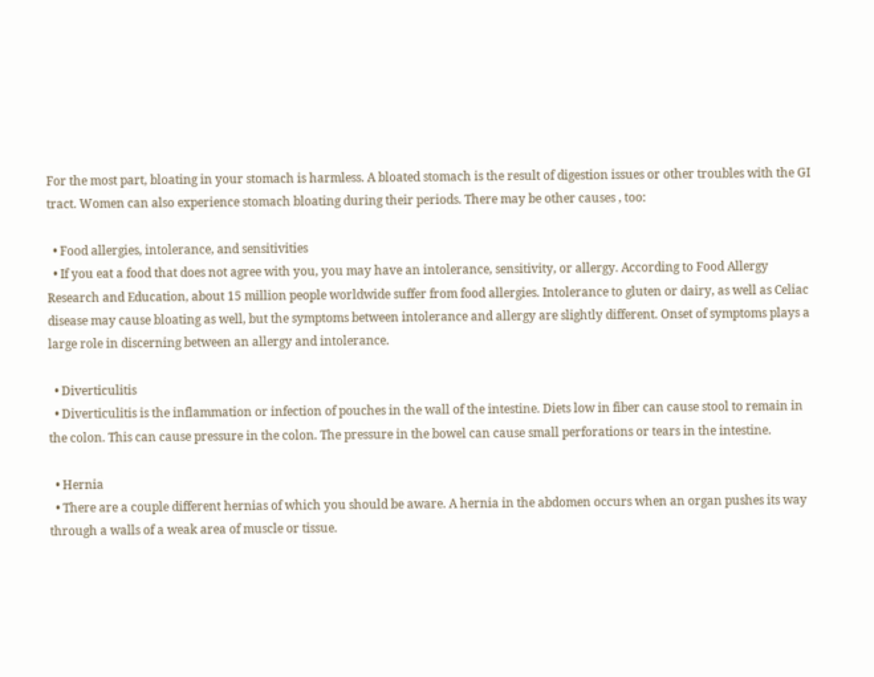For the most part, bloating in your stomach is harmless. A bloated stomach is the result of digestion issues or other troubles with the GI tract. Women can also experience stomach bloating during their periods. There may be other causes , too:

  • Food allergies, intolerance, and sensitivities
  • If you eat a food that does not agree with you, you may have an intolerance, sensitivity, or allergy. According to Food Allergy Research and Education, about 15 million people worldwide suffer from food allergies. Intolerance to gluten or dairy, as well as Celiac disease may cause bloating as well, but the symptoms between intolerance and allergy are slightly different. Onset of symptoms plays a large role in discerning between an allergy and intolerance.

  • Diverticulitis
  • Diverticulitis is the inflammation or infection of pouches in the wall of the intestine. Diets low in fiber can cause stool to remain in the colon. This can cause pressure in the colon. The pressure in the bowel can cause small perforations or tears in the intestine.

  • Hernia
  • There are a couple different hernias of which you should be aware. A hernia in the abdomen occurs when an organ pushes its way through a walls of a weak area of muscle or tissue.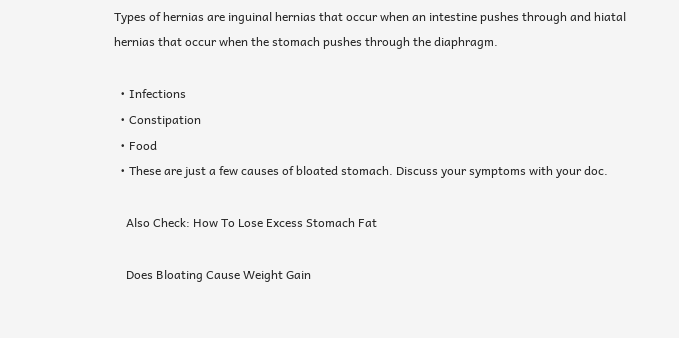Types of hernias are inguinal hernias that occur when an intestine pushes through and hiatal hernias that occur when the stomach pushes through the diaphragm.

  • Infections
  • Constipation
  • Food
  • These are just a few causes of bloated stomach. Discuss your symptoms with your doc.

    Also Check: How To Lose Excess Stomach Fat

    Does Bloating Cause Weight Gain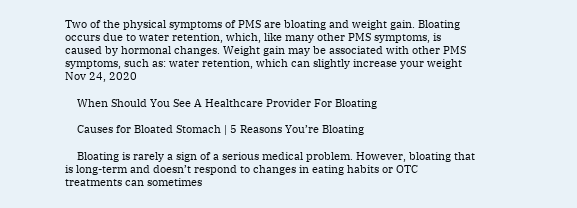Two of the physical symptoms of PMS are bloating and weight gain. Bloating occurs due to water retention, which, like many other PMS symptoms, is caused by hormonal changes. Weight gain may be associated with other PMS symptoms, such as: water retention, which can slightly increase your weight Nov 24, 2020

    When Should You See A Healthcare Provider For Bloating

    Causes for Bloated Stomach | 5 Reasons You’re Bloating

    Bloating is rarely a sign of a serious medical problem. However, bloating that is long-term and doesn’t respond to changes in eating habits or OTC treatments can sometimes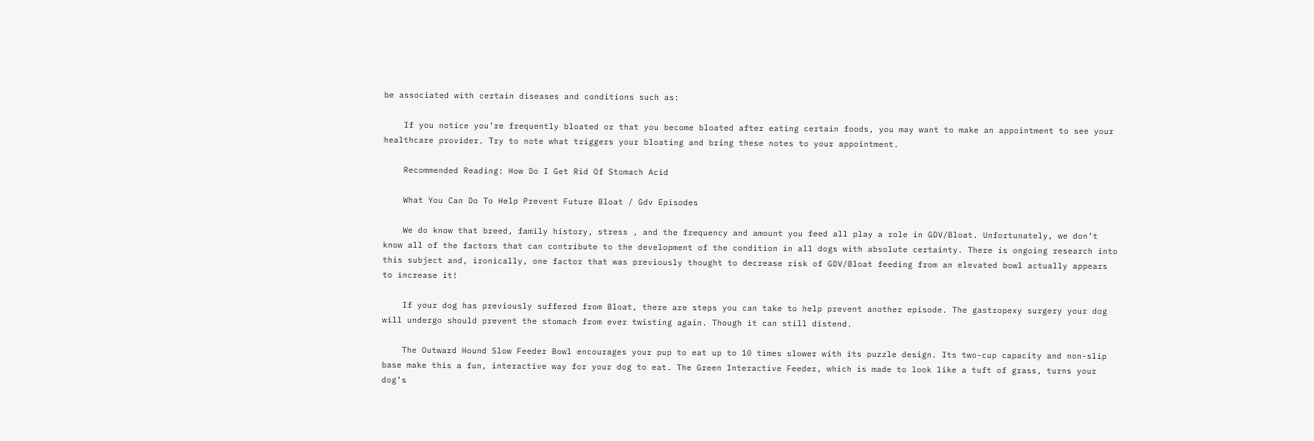be associated with certain diseases and conditions such as:

    If you notice you’re frequently bloated or that you become bloated after eating certain foods, you may want to make an appointment to see your healthcare provider. Try to note what triggers your bloating and bring these notes to your appointment.

    Recommended Reading: How Do I Get Rid Of Stomach Acid

    What You Can Do To Help Prevent Future Bloat / Gdv Episodes

    We do know that breed, family history, stress , and the frequency and amount you feed all play a role in GDV/Bloat. Unfortunately, we don’t know all of the factors that can contribute to the development of the condition in all dogs with absolute certainty. There is ongoing research into this subject and, ironically, one factor that was previously thought to decrease risk of GDV/Bloat feeding from an elevated bowl actually appears to increase it!

    If your dog has previously suffered from Bloat, there are steps you can take to help prevent another episode. The gastropexy surgery your dog will undergo should prevent the stomach from ever twisting again. Though it can still distend.

    The Outward Hound Slow Feeder Bowl encourages your pup to eat up to 10 times slower with its puzzle design. Its two-cup capacity and non-slip base make this a fun, interactive way for your dog to eat. The Green Interactive Feeder, which is made to look like a tuft of grass, turns your dog’s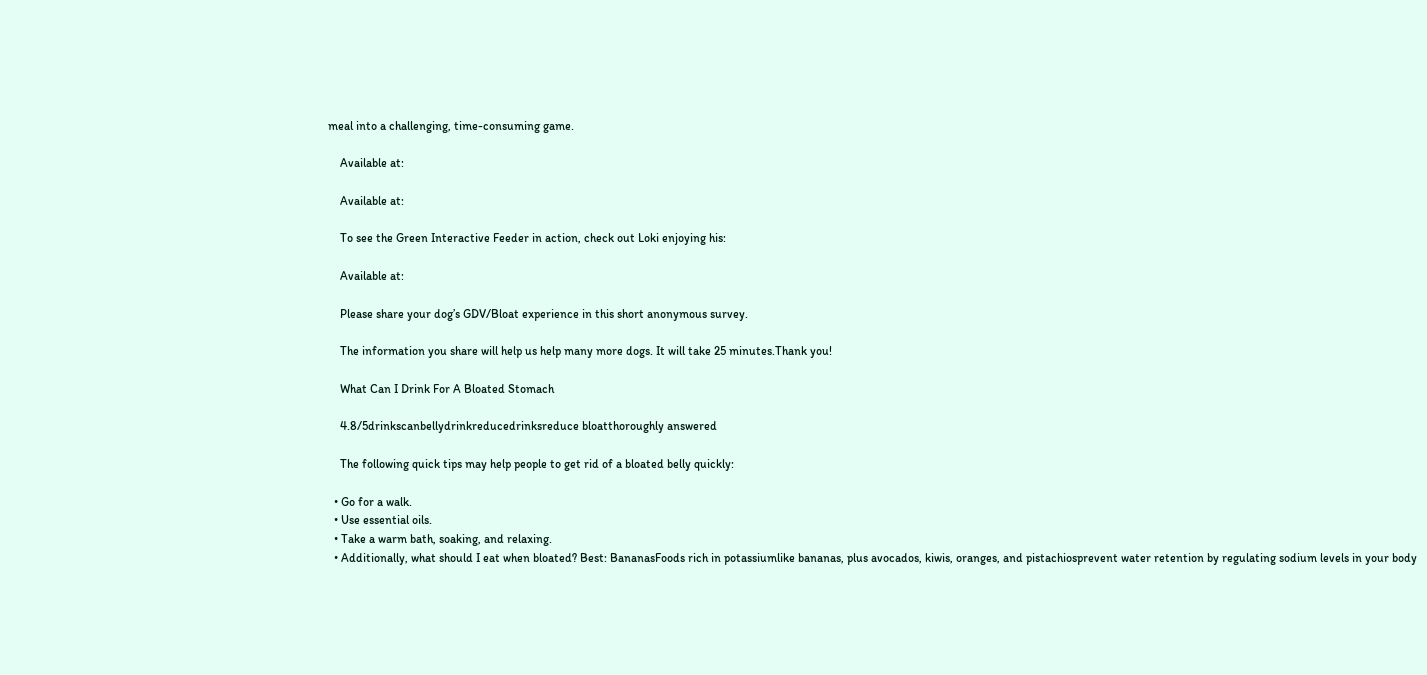meal into a challenging, time-consuming game.

    Available at:

    Available at:

    To see the Green Interactive Feeder in action, check out Loki enjoying his:

    Available at:

    Please share your dog’s GDV/Bloat experience in this short anonymous survey.

    The information you share will help us help many more dogs. It will take 25 minutes.Thank you!

    What Can I Drink For A Bloated Stomach

    4.8/5drinkscanbellydrinkreducedrinksreduce bloatthoroughly answered

    The following quick tips may help people to get rid of a bloated belly quickly:

  • Go for a walk.
  • Use essential oils.
  • Take a warm bath, soaking, and relaxing.
  • Additionally, what should I eat when bloated? Best: BananasFoods rich in potassiumlike bananas, plus avocados, kiwis, oranges, and pistachiosprevent water retention by regulating sodium levels in your body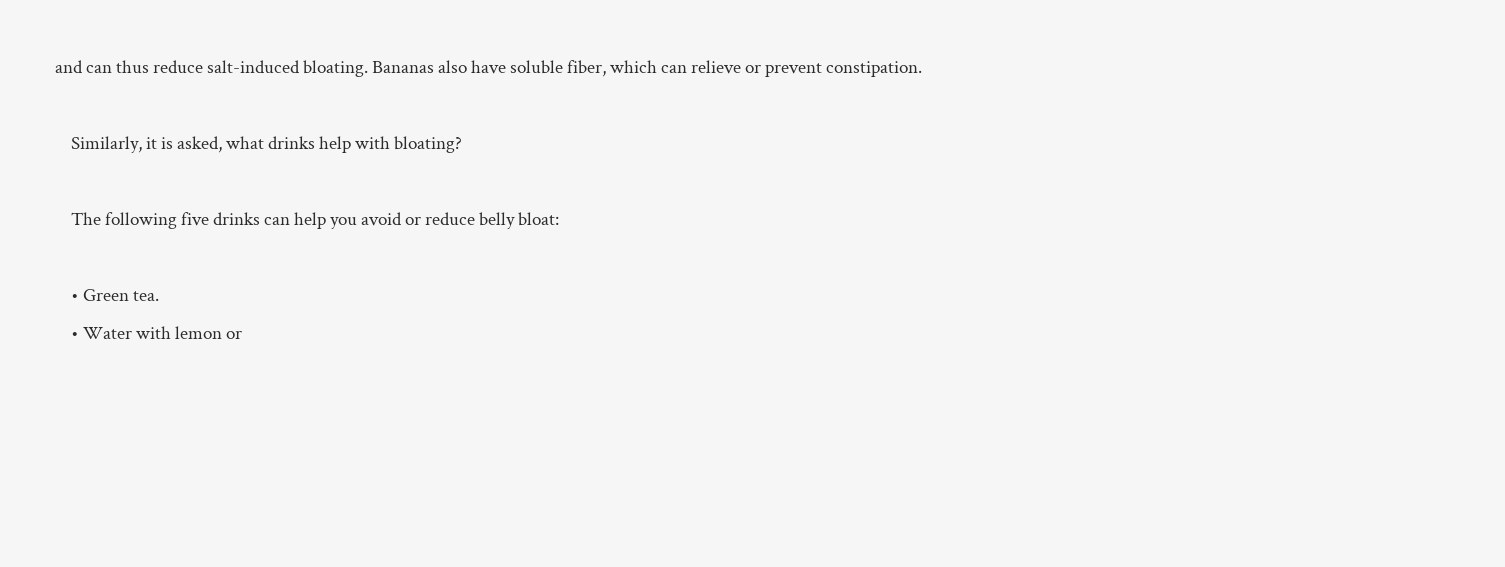and can thus reduce salt-induced bloating. Bananas also have soluble fiber, which can relieve or prevent constipation.

    Similarly, it is asked, what drinks help with bloating?

    The following five drinks can help you avoid or reduce belly bloat:

    • Green tea.
    • Water with lemon or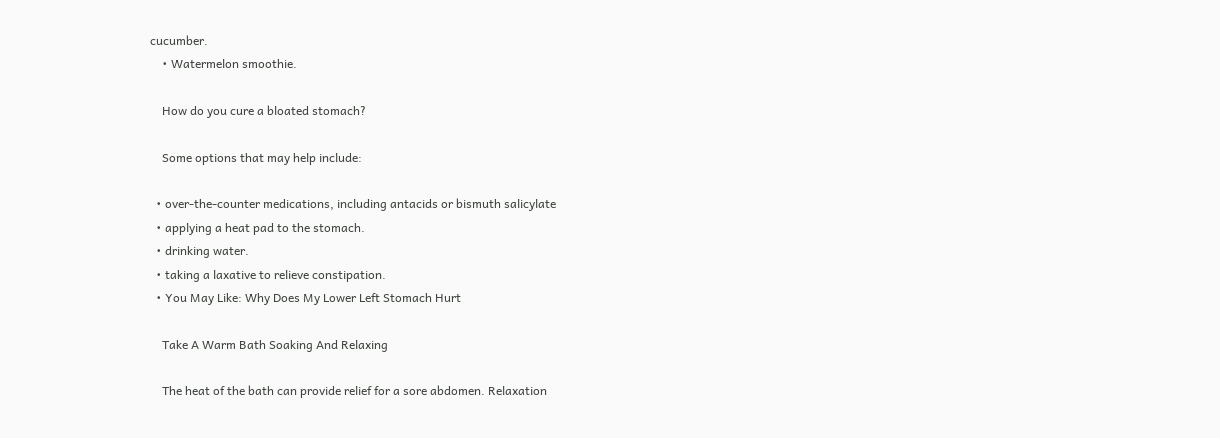cucumber.
    • Watermelon smoothie.

    How do you cure a bloated stomach?

    Some options that may help include:

  • over-the-counter medications, including antacids or bismuth salicylate
  • applying a heat pad to the stomach.
  • drinking water.
  • taking a laxative to relieve constipation.
  • You May Like: Why Does My Lower Left Stomach Hurt

    Take A Warm Bath Soaking And Relaxing

    The heat of the bath can provide relief for a sore abdomen. Relaxation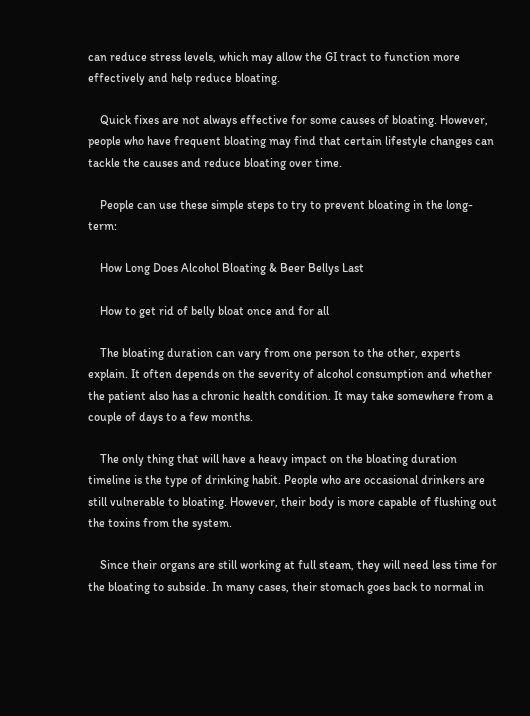can reduce stress levels, which may allow the GI tract to function more effectively and help reduce bloating.

    Quick fixes are not always effective for some causes of bloating. However, people who have frequent bloating may find that certain lifestyle changes can tackle the causes and reduce bloating over time.

    People can use these simple steps to try to prevent bloating in the long-term:

    How Long Does Alcohol Bloating & Beer Bellys Last

    How to get rid of belly bloat once and for all

    The bloating duration can vary from one person to the other, experts explain. It often depends on the severity of alcohol consumption and whether the patient also has a chronic health condition. It may take somewhere from a couple of days to a few months.

    The only thing that will have a heavy impact on the bloating duration timeline is the type of drinking habit. People who are occasional drinkers are still vulnerable to bloating. However, their body is more capable of flushing out the toxins from the system.

    Since their organs are still working at full steam, they will need less time for the bloating to subside. In many cases, their stomach goes back to normal in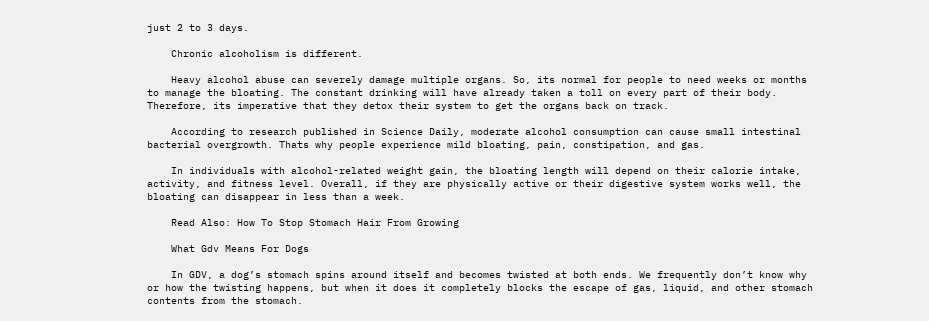just 2 to 3 days.

    Chronic alcoholism is different.

    Heavy alcohol abuse can severely damage multiple organs. So, its normal for people to need weeks or months to manage the bloating. The constant drinking will have already taken a toll on every part of their body. Therefore, its imperative that they detox their system to get the organs back on track.

    According to research published in Science Daily, moderate alcohol consumption can cause small intestinal bacterial overgrowth. Thats why people experience mild bloating, pain, constipation, and gas.

    In individuals with alcohol-related weight gain, the bloating length will depend on their calorie intake, activity, and fitness level. Overall, if they are physically active or their digestive system works well, the bloating can disappear in less than a week.

    Read Also: How To Stop Stomach Hair From Growing

    What Gdv Means For Dogs

    In GDV, a dog’s stomach spins around itself and becomes twisted at both ends. We frequently don’t know why or how the twisting happens, but when it does it completely blocks the escape of gas, liquid, and other stomach contents from the stomach.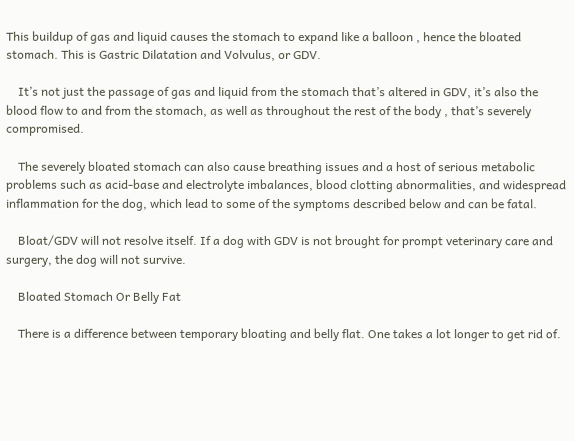This buildup of gas and liquid causes the stomach to expand like a balloon , hence the bloated stomach. This is Gastric Dilatation and Volvulus, or GDV.

    It’s not just the passage of gas and liquid from the stomach that’s altered in GDV, it’s also the blood flow to and from the stomach, as well as throughout the rest of the body , that’s severely compromised.

    The severely bloated stomach can also cause breathing issues and a host of serious metabolic problems such as acid-base and electrolyte imbalances, blood clotting abnormalities, and widespread inflammation for the dog, which lead to some of the symptoms described below and can be fatal.

    Bloat/GDV will not resolve itself. If a dog with GDV is not brought for prompt veterinary care and surgery, the dog will not survive.

    Bloated Stomach Or Belly Fat

    There is a difference between temporary bloating and belly flat. One takes a lot longer to get rid of.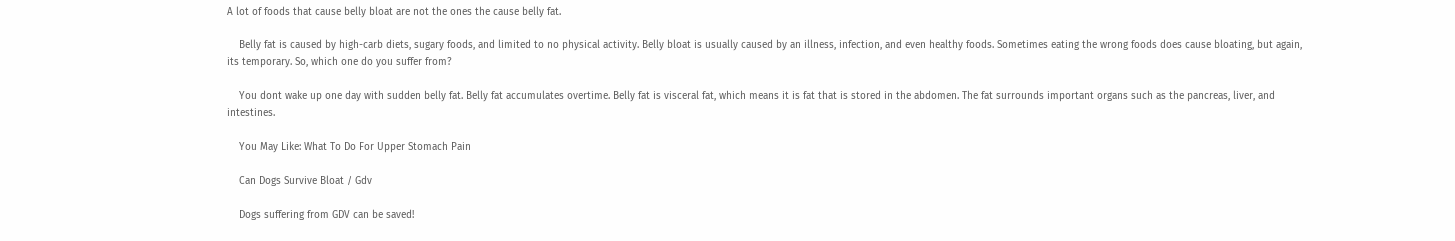A lot of foods that cause belly bloat are not the ones the cause belly fat.

    Belly fat is caused by high-carb diets, sugary foods, and limited to no physical activity. Belly bloat is usually caused by an illness, infection, and even healthy foods. Sometimes eating the wrong foods does cause bloating, but again, its temporary. So, which one do you suffer from?

    You dont wake up one day with sudden belly fat. Belly fat accumulates overtime. Belly fat is visceral fat, which means it is fat that is stored in the abdomen. The fat surrounds important organs such as the pancreas, liver, and intestines.

    You May Like: What To Do For Upper Stomach Pain

    Can Dogs Survive Bloat / Gdv

    Dogs suffering from GDV can be saved!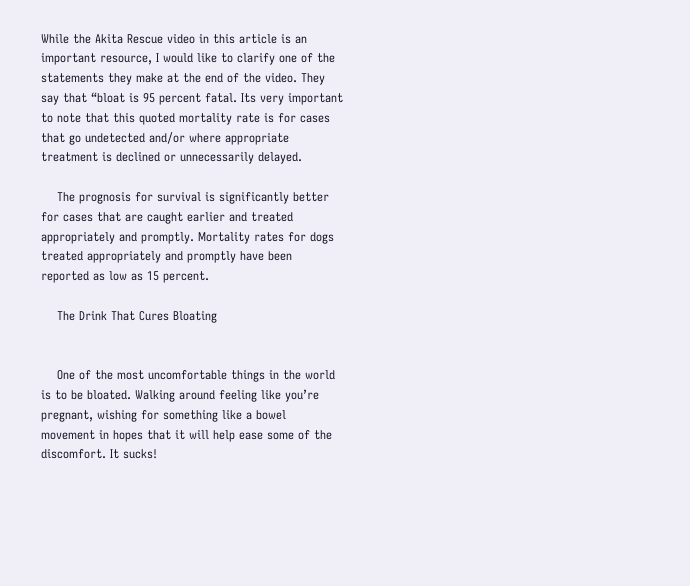While the Akita Rescue video in this article is an important resource, I would like to clarify one of the statements they make at the end of the video. They say that “bloat is 95 percent fatal. Its very important to note that this quoted mortality rate is for cases that go undetected and/or where appropriate treatment is declined or unnecessarily delayed.

    The prognosis for survival is significantly better for cases that are caught earlier and treated appropriately and promptly. Mortality rates for dogs treated appropriately and promptly have been reported as low as 15 percent.

    The Drink That Cures Bloating


    One of the most uncomfortable things in the world is to be bloated. Walking around feeling like you’re pregnant, wishing for something like a bowel movement in hopes that it will help ease some of the discomfort. It sucks!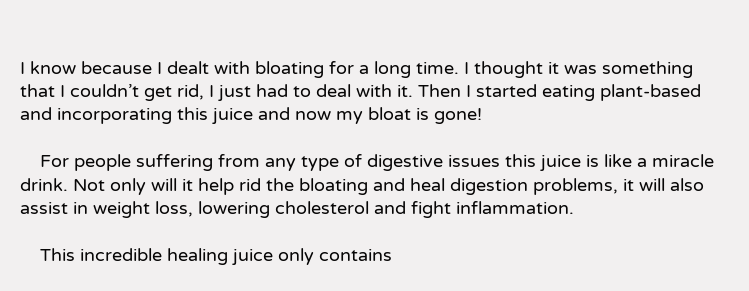I know because I dealt with bloating for a long time. I thought it was something that I couldn’t get rid, I just had to deal with it. Then I started eating plant-based and incorporating this juice and now my bloat is gone!

    For people suffering from any type of digestive issues this juice is like a miracle drink. Not only will it help rid the bloating and heal digestion problems, it will also assist in weight loss, lowering cholesterol and fight inflammation.

    This incredible healing juice only contains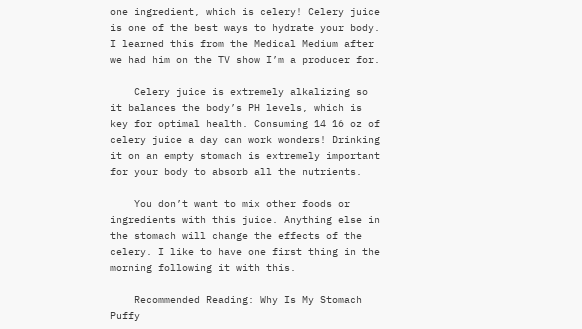one ingredient, which is celery! Celery juice is one of the best ways to hydrate your body. I learned this from the Medical Medium after we had him on the TV show I’m a producer for.

    Celery juice is extremely alkalizing so it balances the body’s PH levels, which is key for optimal health. Consuming 14 16 oz of celery juice a day can work wonders! Drinking it on an empty stomach is extremely important for your body to absorb all the nutrients.

    You don’t want to mix other foods or ingredients with this juice. Anything else in the stomach will change the effects of the celery. I like to have one first thing in the morning following it with this.

    Recommended Reading: Why Is My Stomach Puffy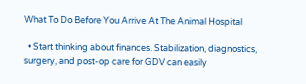What To Do Before You Arrive At The Animal Hospital

  • Start thinking about finances. Stabilization, diagnostics, surgery, and post-op care for GDV can easily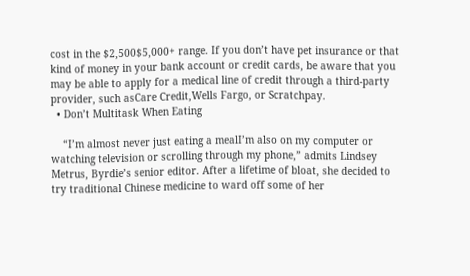cost in the $2,500$5,000+ range. If you don’t have pet insurance or that kind of money in your bank account or credit cards, be aware that you may be able to apply for a medical line of credit through a third-party provider, such asCare Credit,Wells Fargo, or Scratchpay.
  • Don’t Multitask When Eating

    “I’m almost never just eating a mealI’m also on my computer or watching television or scrolling through my phone,” admits Lindsey Metrus, Byrdie’s senior editor. After a lifetime of bloat, she decided to try traditional Chinese medicine to ward off some of her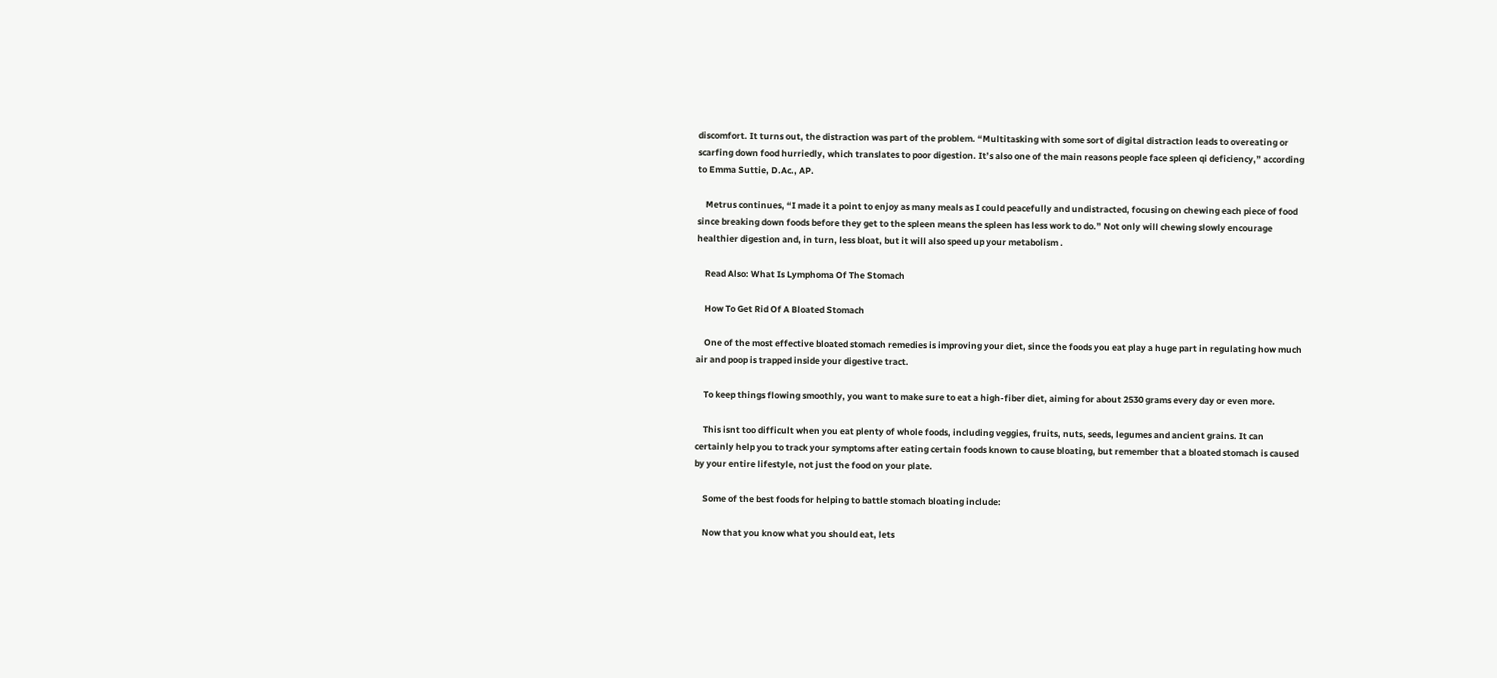discomfort. It turns out, the distraction was part of the problem. “Multitasking with some sort of digital distraction leads to overeating or scarfing down food hurriedly, which translates to poor digestion. It’s also one of the main reasons people face spleen qi deficiency,” according to Emma Suttie, D.Ac., AP.

    Metrus continues, “I made it a point to enjoy as many meals as I could peacefully and undistracted, focusing on chewing each piece of food since breaking down foods before they get to the spleen means the spleen has less work to do.” Not only will chewing slowly encourage healthier digestion and, in turn, less bloat, but it will also speed up your metabolism .

    Read Also: What Is Lymphoma Of The Stomach

    How To Get Rid Of A Bloated Stomach

    One of the most effective bloated stomach remedies is improving your diet, since the foods you eat play a huge part in regulating how much air and poop is trapped inside your digestive tract.

    To keep things flowing smoothly, you want to make sure to eat a high-fiber diet, aiming for about 2530 grams every day or even more.

    This isnt too difficult when you eat plenty of whole foods, including veggies, fruits, nuts, seeds, legumes and ancient grains. It can certainly help you to track your symptoms after eating certain foods known to cause bloating, but remember that a bloated stomach is caused by your entire lifestyle, not just the food on your plate.

    Some of the best foods for helping to battle stomach bloating include:

    Now that you know what you should eat, lets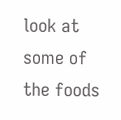look at some of the foods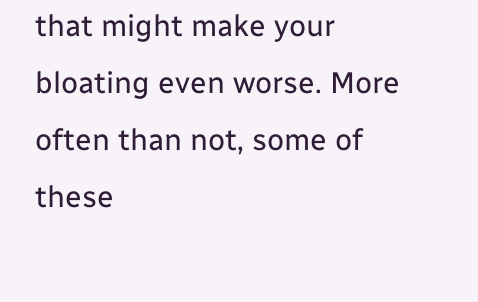that might make your bloating even worse. More often than not, some of these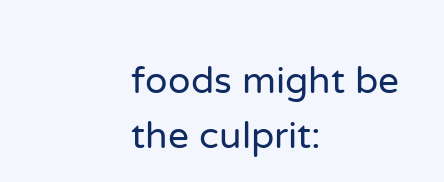foods might be the culprit: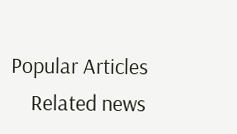Popular Articles
    Related news